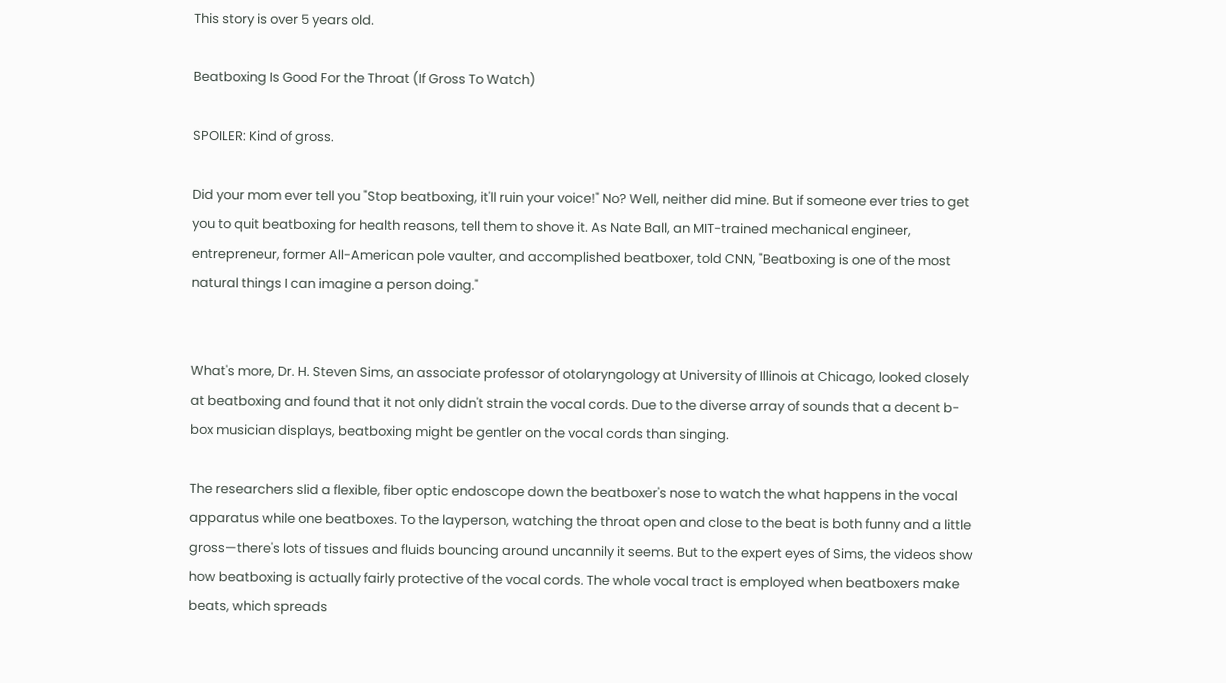This story is over 5 years old.

Beatboxing Is Good For the Throat (If Gross To Watch)

SPOILER: Kind of gross.

Did your mom ever tell you "Stop beatboxing, it'll ruin your voice!" No? Well, neither did mine. But if someone ever tries to get you to quit beatboxing for health reasons, tell them to shove it. As Nate Ball, an MIT-trained mechanical engineer, entrepreneur, former All-American pole vaulter, and accomplished beatboxer, told CNN, "Beatboxing is one of the most natural things I can imagine a person doing."


What's more, Dr. H. Steven Sims, an associate professor of otolaryngology at University of Illinois at Chicago, looked closely at beatboxing and found that it not only didn't strain the vocal cords. Due to the diverse array of sounds that a decent b-box musician displays, beatboxing might be gentler on the vocal cords than singing.

The researchers slid a flexible, fiber optic endoscope down the beatboxer's nose to watch the what happens in the vocal apparatus while one beatboxes. To the layperson, watching the throat open and close to the beat is both funny and a little gross—there's lots of tissues and fluids bouncing around uncannily it seems. But to the expert eyes of Sims, the videos show how beatboxing is actually fairly protective of the vocal cords. The whole vocal tract is employed when beatboxers make beats, which spreads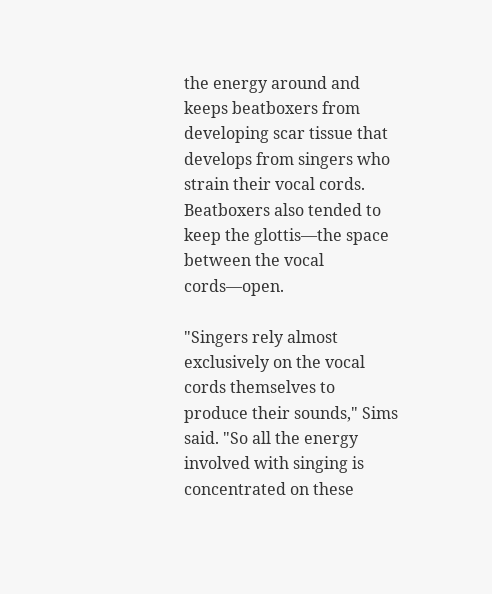the energy around and keeps beatboxers from developing scar tissue that develops from singers who strain their vocal cords. Beatboxers also tended to keep the glottis—the space between the vocal cords—open.

"Singers rely almost exclusively on the vocal cords themselves to produce their sounds," Sims said. "So all the energy involved with singing is concentrated on these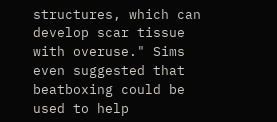structures, which can develop scar tissue with overuse." Sims even suggested that beatboxing could be used to help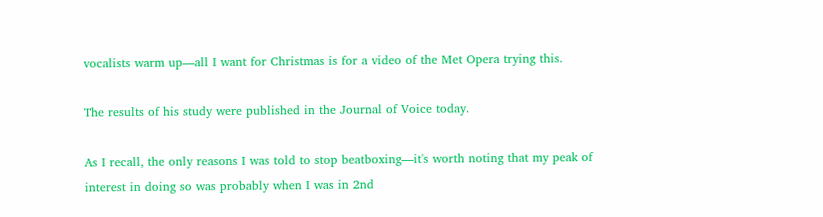vocalists warm up—all I want for Christmas is for a video of the Met Opera trying this.

The results of his study were published in the Journal of Voice today.

As I recall, the only reasons I was told to stop beatboxing—it's worth noting that my peak of interest in doing so was probably when I was in 2nd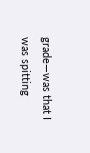grade—was that I was spitting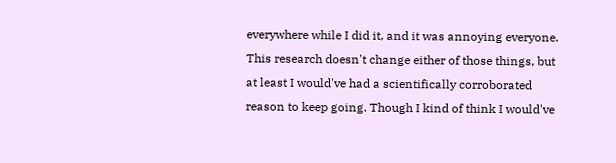everywhere while I did it, and it was annoying everyone. This research doesn't change either of those things, but at least I would've had a scientifically corroborated reason to keep going. Though I kind of think I would've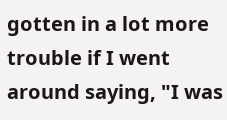gotten in a lot more trouble if I went around saying, "I was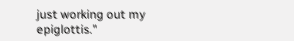just working out my epiglottis."